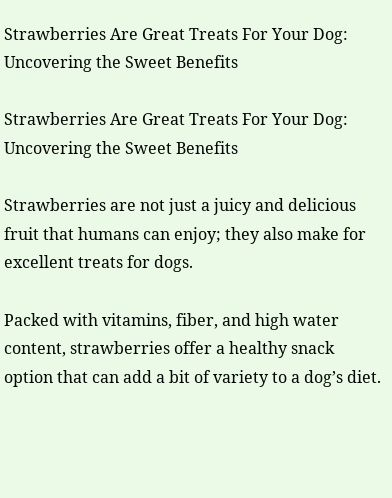Strawberries Are Great Treats For Your Dog: Uncovering the Sweet Benefits

Strawberries Are Great Treats For Your Dog: Uncovering the Sweet Benefits

Strawberries are not just a juicy and delicious fruit that humans can enjoy; they also make for excellent treats for dogs.

Packed with vitamins, fiber, and high water content, strawberries offer a healthy snack option that can add a bit of variety to a dog’s diet.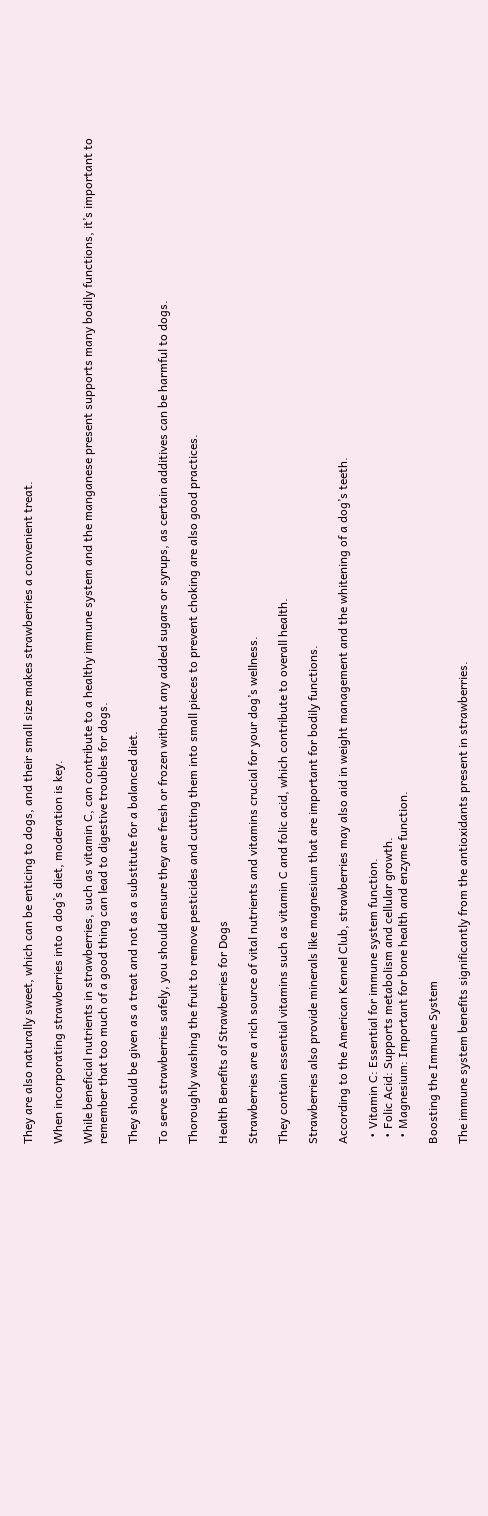They are also naturally sweet, which can be enticing to dogs, and their small size makes strawberries a convenient treat.

When incorporating strawberries into a dog’s diet, moderation is key.

While beneficial nutrients in strawberries, such as vitamin C, can contribute to a healthy immune system and the manganese present supports many bodily functions, it’s important to remember that too much of a good thing can lead to digestive troubles for dogs.

They should be given as a treat and not as a substitute for a balanced diet.

To serve strawberries safely, you should ensure they are fresh or frozen without any added sugars or syrups, as certain additives can be harmful to dogs.

Thoroughly washing the fruit to remove pesticides and cutting them into small pieces to prevent choking are also good practices.

Health Benefits of Strawberries for Dogs

Strawberries are a rich source of vital nutrients and vitamins crucial for your dog’s wellness.

They contain essential vitamins such as vitamin C and folic acid, which contribute to overall health.

Strawberries also provide minerals like magnesium that are important for bodily functions.

According to the American Kennel Club, strawberries may also aid in weight management and the whitening of a dog’s teeth.

  • Vitamin C: Essential for immune system function.
  • Folic Acid: Supports metabolism and cellular growth.
  • Magnesium: Important for bone health and enzyme function.

Boosting the Immune System

The immune system benefits significantly from the antioxidants present in strawberries.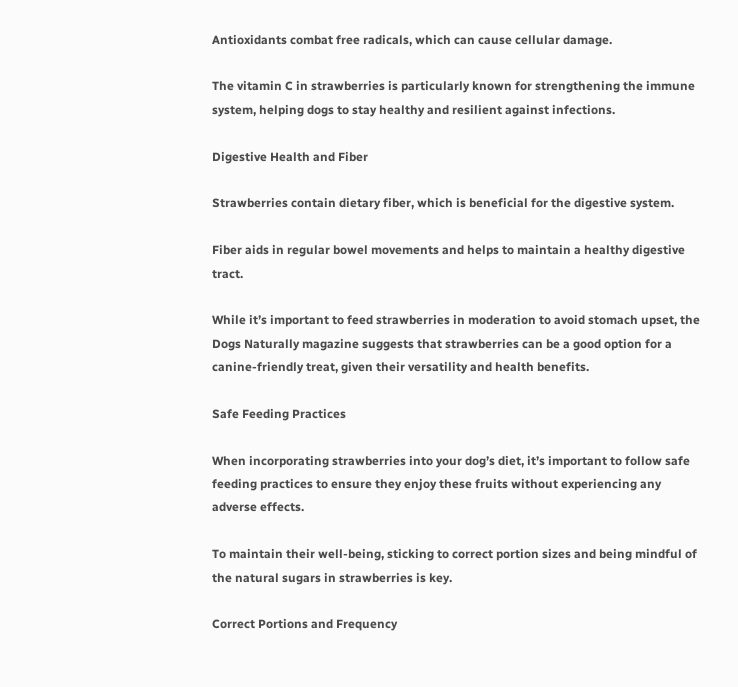Antioxidants combat free radicals, which can cause cellular damage.

The vitamin C in strawberries is particularly known for strengthening the immune system, helping dogs to stay healthy and resilient against infections.

Digestive Health and Fiber

Strawberries contain dietary fiber, which is beneficial for the digestive system.

Fiber aids in regular bowel movements and helps to maintain a healthy digestive tract.

While it’s important to feed strawberries in moderation to avoid stomach upset, the Dogs Naturally magazine suggests that strawberries can be a good option for a canine-friendly treat, given their versatility and health benefits.

Safe Feeding Practices

When incorporating strawberries into your dog’s diet, it’s important to follow safe feeding practices to ensure they enjoy these fruits without experiencing any adverse effects.

To maintain their well-being, sticking to correct portion sizes and being mindful of the natural sugars in strawberries is key.

Correct Portions and Frequency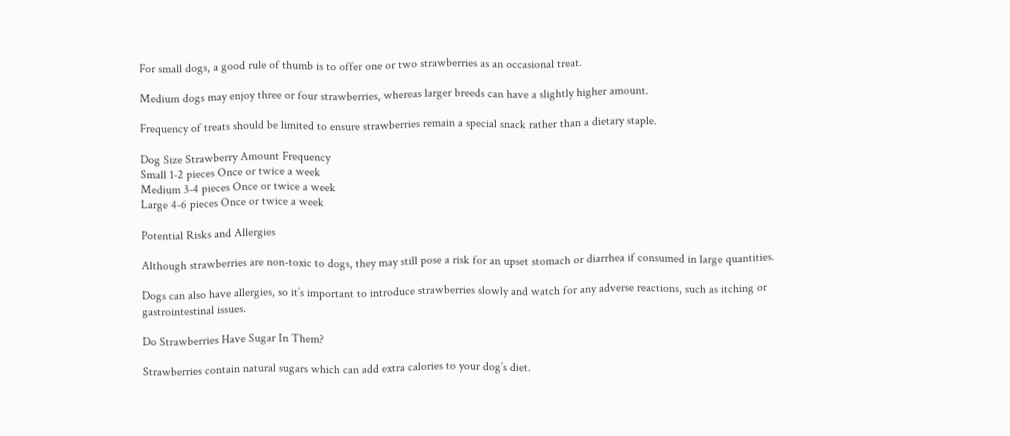For small dogs, a good rule of thumb is to offer one or two strawberries as an occasional treat.

Medium dogs may enjoy three or four strawberries, whereas larger breeds can have a slightly higher amount.

Frequency of treats should be limited to ensure strawberries remain a special snack rather than a dietary staple.

Dog Size Strawberry Amount Frequency
Small 1-2 pieces Once or twice a week
Medium 3-4 pieces Once or twice a week
Large 4-6 pieces Once or twice a week

Potential Risks and Allergies

Although strawberries are non-toxic to dogs, they may still pose a risk for an upset stomach or diarrhea if consumed in large quantities.

Dogs can also have allergies, so it’s important to introduce strawberries slowly and watch for any adverse reactions, such as itching or gastrointestinal issues.

Do Strawberries Have Sugar In Them?

Strawberries contain natural sugars which can add extra calories to your dog’s diet.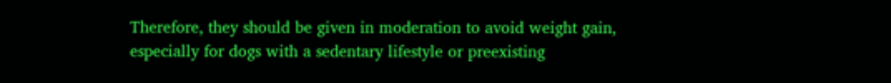Therefore, they should be given in moderation to avoid weight gain, especially for dogs with a sedentary lifestyle or preexisting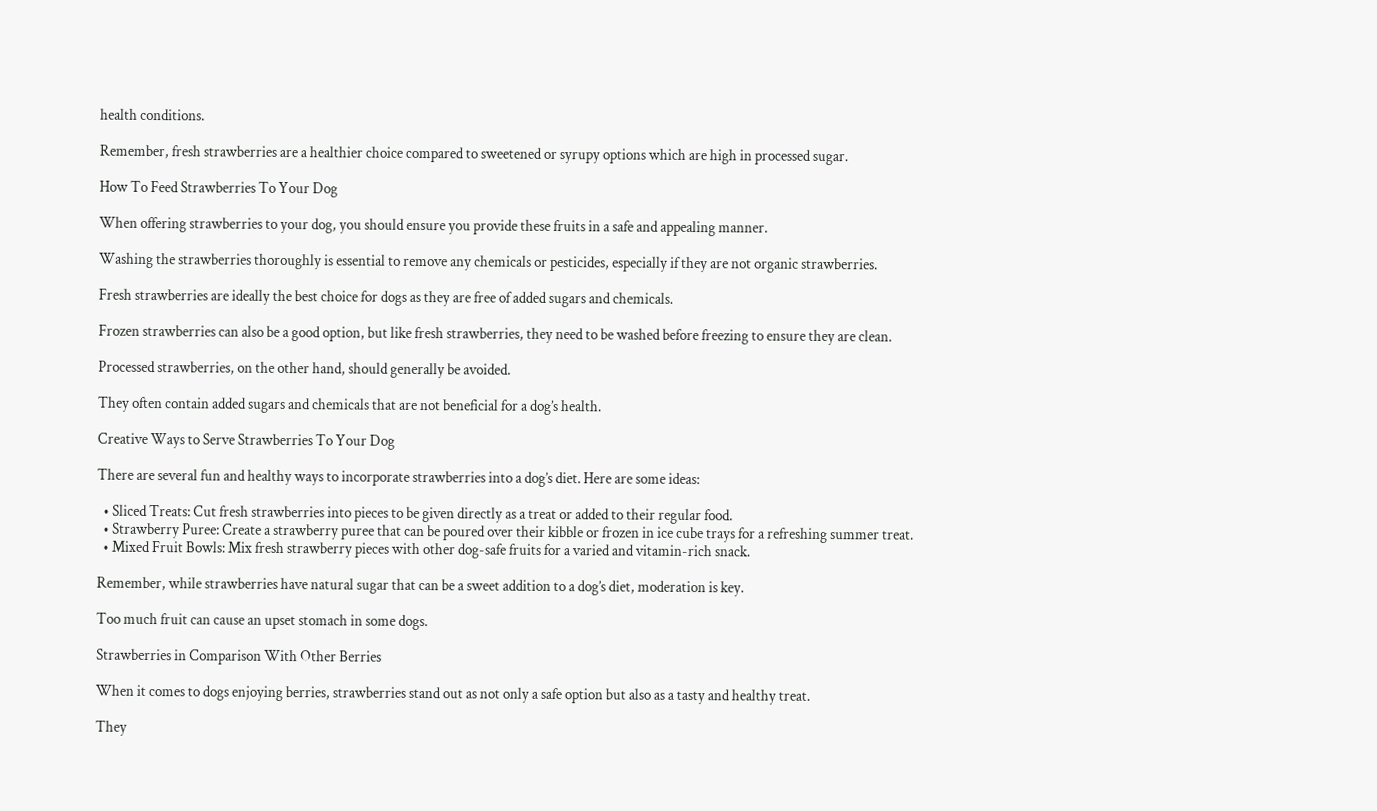health conditions.

Remember, fresh strawberries are a healthier choice compared to sweetened or syrupy options which are high in processed sugar.

How To Feed Strawberries To Your Dog

When offering strawberries to your dog, you should ensure you provide these fruits in a safe and appealing manner.

Washing the strawberries thoroughly is essential to remove any chemicals or pesticides, especially if they are not organic strawberries.

Fresh strawberries are ideally the best choice for dogs as they are free of added sugars and chemicals.

Frozen strawberries can also be a good option, but like fresh strawberries, they need to be washed before freezing to ensure they are clean.

Processed strawberries, on the other hand, should generally be avoided.

They often contain added sugars and chemicals that are not beneficial for a dog’s health.

Creative Ways to Serve Strawberries To Your Dog

There are several fun and healthy ways to incorporate strawberries into a dog’s diet. Here are some ideas:

  • Sliced Treats: Cut fresh strawberries into pieces to be given directly as a treat or added to their regular food.
  • Strawberry Puree: Create a strawberry puree that can be poured over their kibble or frozen in ice cube trays for a refreshing summer treat.
  • Mixed Fruit Bowls: Mix fresh strawberry pieces with other dog-safe fruits for a varied and vitamin-rich snack.

Remember, while strawberries have natural sugar that can be a sweet addition to a dog’s diet, moderation is key.

Too much fruit can cause an upset stomach in some dogs.

Strawberries in Comparison With Other Berries

When it comes to dogs enjoying berries, strawberries stand out as not only a safe option but also as a tasty and healthy treat.

They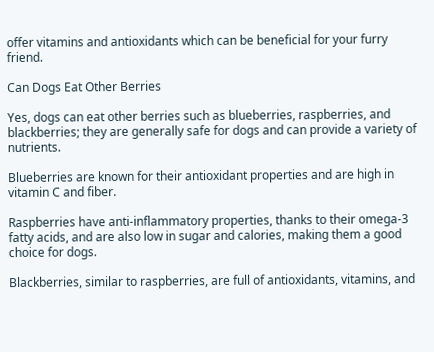offer vitamins and antioxidants which can be beneficial for your furry friend.

Can Dogs Eat Other Berries

Yes, dogs can eat other berries such as blueberries, raspberries, and blackberries; they are generally safe for dogs and can provide a variety of nutrients.

Blueberries are known for their antioxidant properties and are high in vitamin C and fiber.

Raspberries have anti-inflammatory properties, thanks to their omega-3 fatty acids, and are also low in sugar and calories, making them a good choice for dogs.

Blackberries, similar to raspberries, are full of antioxidants, vitamins, and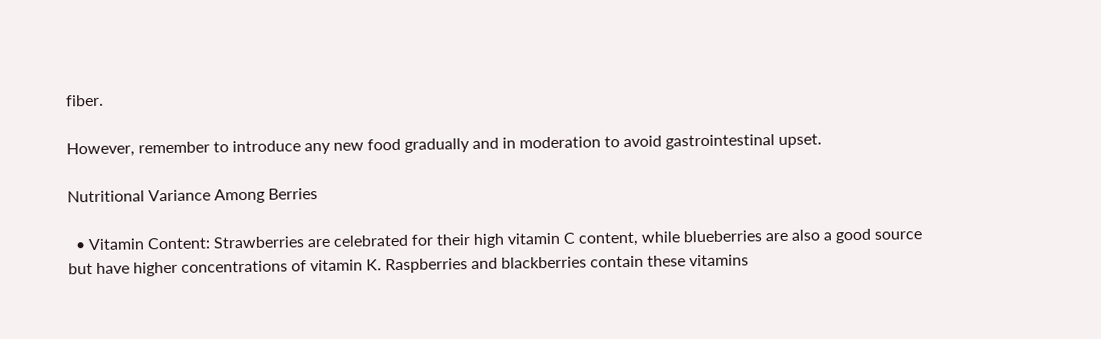fiber.

However, remember to introduce any new food gradually and in moderation to avoid gastrointestinal upset.

Nutritional Variance Among Berries

  • Vitamin Content: Strawberries are celebrated for their high vitamin C content, while blueberries are also a good source but have higher concentrations of vitamin K. Raspberries and blackberries contain these vitamins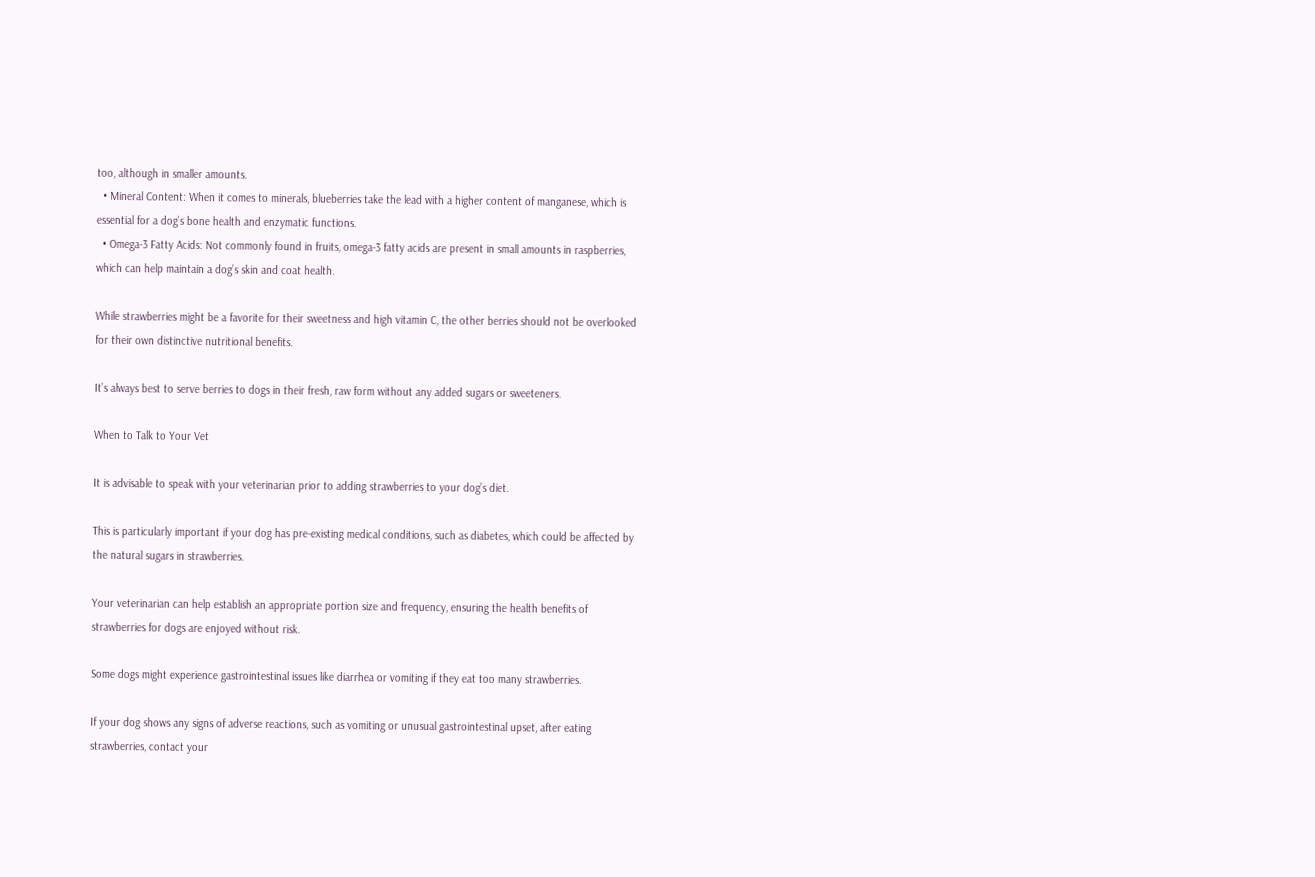too, although in smaller amounts.
  • Mineral Content: When it comes to minerals, blueberries take the lead with a higher content of manganese, which is essential for a dog’s bone health and enzymatic functions.
  • Omega-3 Fatty Acids: Not commonly found in fruits, omega-3 fatty acids are present in small amounts in raspberries, which can help maintain a dog’s skin and coat health.

While strawberries might be a favorite for their sweetness and high vitamin C, the other berries should not be overlooked for their own distinctive nutritional benefits.

It’s always best to serve berries to dogs in their fresh, raw form without any added sugars or sweeteners.

When to Talk to Your Vet

It is advisable to speak with your veterinarian prior to adding strawberries to your dog’s diet.

This is particularly important if your dog has pre-existing medical conditions, such as diabetes, which could be affected by the natural sugars in strawberries.

Your veterinarian can help establish an appropriate portion size and frequency, ensuring the health benefits of strawberries for dogs are enjoyed without risk.

Some dogs might experience gastrointestinal issues like diarrhea or vomiting if they eat too many strawberries.

If your dog shows any signs of adverse reactions, such as vomiting or unusual gastrointestinal upset, after eating strawberries, contact your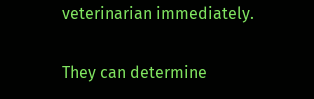veterinarian immediately.

They can determine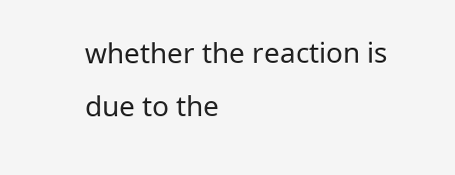whether the reaction is due to the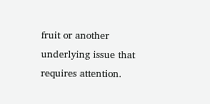fruit or another underlying issue that requires attention.